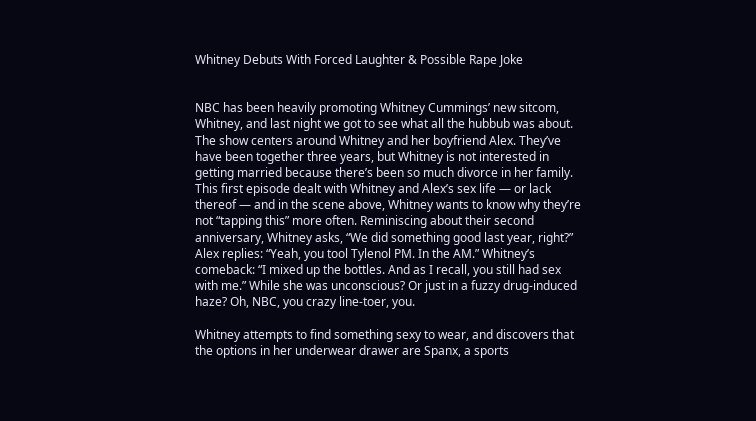Whitney Debuts With Forced Laughter & Possible Rape Joke


NBC has been heavily promoting Whitney Cummings’ new sitcom, Whitney, and last night we got to see what all the hubbub was about. The show centers around Whitney and her boyfriend Alex. They’ve have been together three years, but Whitney is not interested in getting married because there’s been so much divorce in her family. This first episode dealt with Whitney and Alex’s sex life — or lack thereof — and in the scene above, Whitney wants to know why they’re not “tapping this” more often. Reminiscing about their second anniversary, Whitney asks, “We did something good last year, right?” Alex replies: “Yeah, you tool Tylenol PM. In the AM.” Whitney’s comeback: “I mixed up the bottles. And as I recall, you still had sex with me.” While she was unconscious? Or just in a fuzzy drug-induced haze? Oh, NBC, you crazy line-toer, you.

Whitney attempts to find something sexy to wear, and discovers that the options in her underwear drawer are Spanx, a sports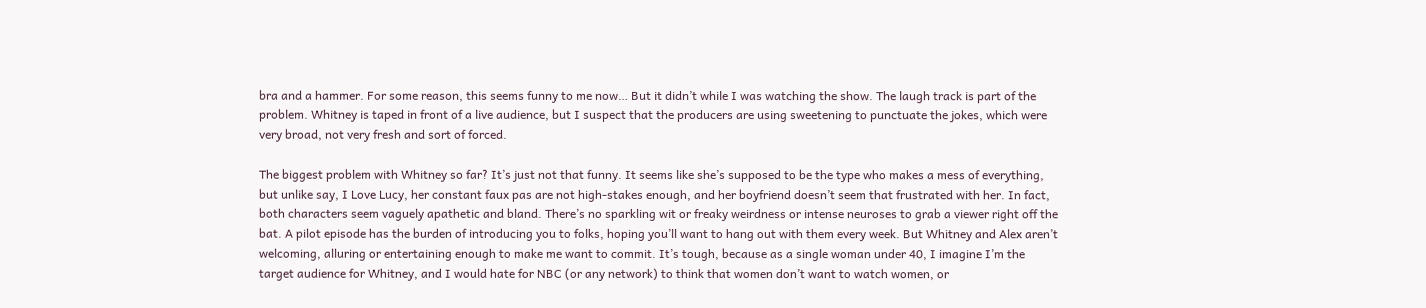bra and a hammer. For some reason, this seems funny to me now… But it didn’t while I was watching the show. The laugh track is part of the problem. Whitney is taped in front of a live audience, but I suspect that the producers are using sweetening to punctuate the jokes, which were very broad, not very fresh and sort of forced.

The biggest problem with Whitney so far? It’s just not that funny. It seems like she’s supposed to be the type who makes a mess of everything, but unlike say, I Love Lucy, her constant faux pas are not high-stakes enough, and her boyfriend doesn’t seem that frustrated with her. In fact, both characters seem vaguely apathetic and bland. There’s no sparkling wit or freaky weirdness or intense neuroses to grab a viewer right off the bat. A pilot episode has the burden of introducing you to folks, hoping you’ll want to hang out with them every week. But Whitney and Alex aren’t welcoming, alluring or entertaining enough to make me want to commit. It’s tough, because as a single woman under 40, I imagine I’m the target audience for Whitney, and I would hate for NBC (or any network) to think that women don’t want to watch women, or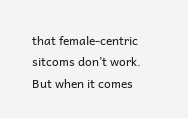that female-centric sitcoms don’t work. But when it comes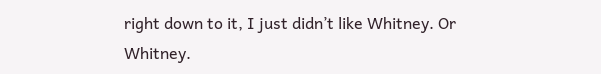right down to it, I just didn’t like Whitney. Or Whitney.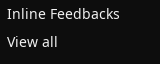Inline Feedbacks
View all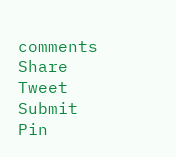comments
Share Tweet Submit Pin